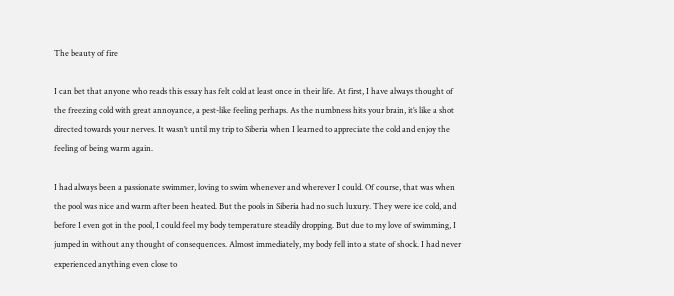The beauty of fire

I can bet that anyone who reads this essay has felt cold at least once in their life. At first, I have always thought of the freezing cold with great annoyance, a pest-like feeling perhaps. As the numbness hits your brain, it’s like a shot directed towards your nerves. It wasn’t until my trip to Siberia when I learned to appreciate the cold and enjoy the feeling of being warm again.

I had always been a passionate swimmer, loving to swim whenever and wherever I could. Of course, that was when the pool was nice and warm after been heated. But the pools in Siberia had no such luxury. They were ice cold, and before I even got in the pool, I could feel my body temperature steadily dropping. But due to my love of swimming, I jumped in without any thought of consequences. Almost immediately, my body fell into a state of shock. I had never experienced anything even close to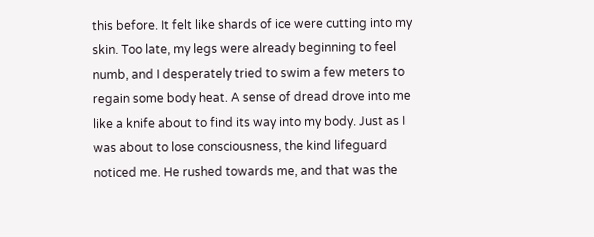this before. It felt like shards of ice were cutting into my skin. Too late, my legs were already beginning to feel numb, and I desperately tried to swim a few meters to regain some body heat. A sense of dread drove into me like a knife about to find its way into my body. Just as I was about to lose consciousness, the kind lifeguard noticed me. He rushed towards me, and that was the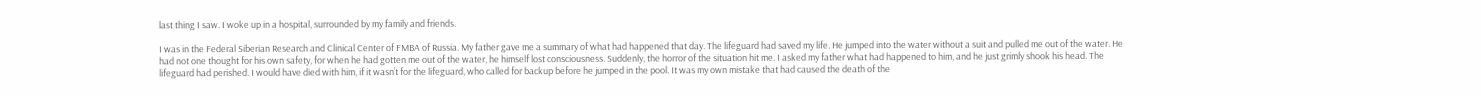last thing I saw. I woke up in a hospital, surrounded by my family and friends.

I was in the Federal Siberian Research and Clinical Center of FMBA of Russia. My father gave me a summary of what had happened that day. The lifeguard had saved my life. He jumped into the water without a suit and pulled me out of the water. He had not one thought for his own safety, for when he had gotten me out of the water, he himself lost consciousness. Suddenly, the horror of the situation hit me. I asked my father what had happened to him, and he just grimly shook his head. The lifeguard had perished. I would have died with him, if it wasn’t for the lifeguard, who called for backup before he jumped in the pool. It was my own mistake that had caused the death of the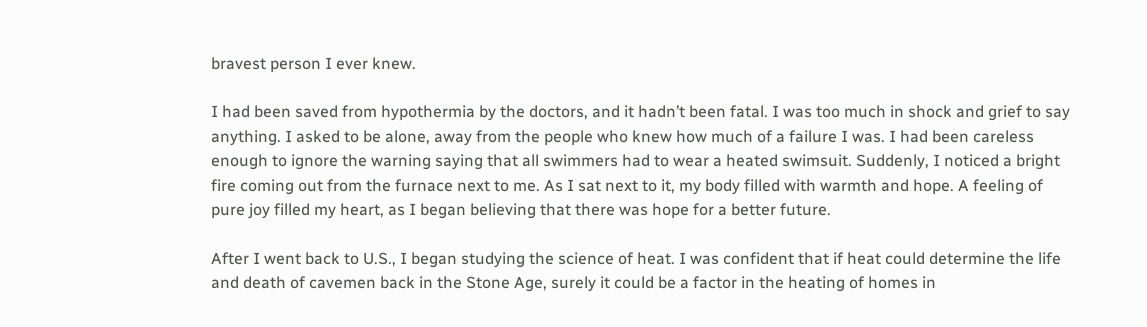bravest person I ever knew.

I had been saved from hypothermia by the doctors, and it hadn’t been fatal. I was too much in shock and grief to say anything. I asked to be alone, away from the people who knew how much of a failure I was. I had been careless enough to ignore the warning saying that all swimmers had to wear a heated swimsuit. Suddenly, I noticed a bright fire coming out from the furnace next to me. As I sat next to it, my body filled with warmth and hope. A feeling of pure joy filled my heart, as I began believing that there was hope for a better future.

After I went back to U.S., I began studying the science of heat. I was confident that if heat could determine the life and death of cavemen back in the Stone Age, surely it could be a factor in the heating of homes in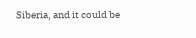Siberia, and it could be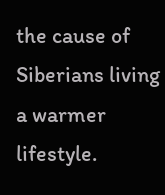the cause of Siberians living a warmer lifestyle.